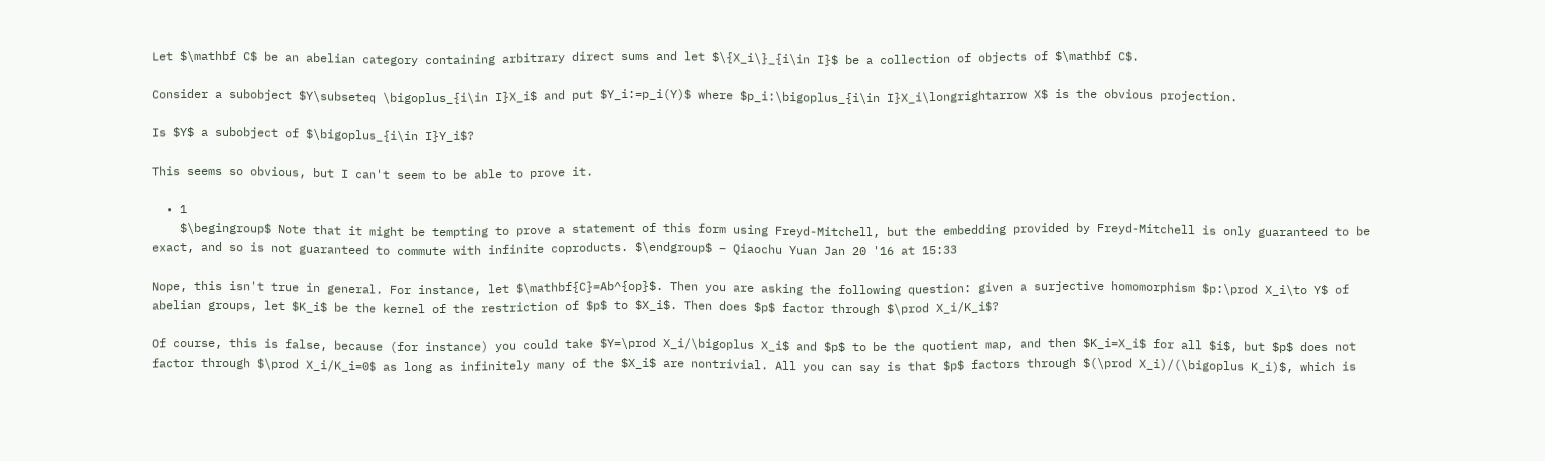Let $\mathbf C$ be an abelian category containing arbitrary direct sums and let $\{X_i\}_{i\in I}$ be a collection of objects of $\mathbf C$.

Consider a subobject $Y\subseteq \bigoplus_{i\in I}X_i$ and put $Y_i:=p_i(Y)$ where $p_i:\bigoplus_{i\in I}X_i\longrightarrow X$ is the obvious projection.

Is $Y$ a subobject of $\bigoplus_{i\in I}Y_i$?

This seems so obvious, but I can't seem to be able to prove it.

  • 1
    $\begingroup$ Note that it might be tempting to prove a statement of this form using Freyd-Mitchell, but the embedding provided by Freyd-Mitchell is only guaranteed to be exact, and so is not guaranteed to commute with infinite coproducts. $\endgroup$ – Qiaochu Yuan Jan 20 '16 at 15:33

Nope, this isn't true in general. For instance, let $\mathbf{C}=Ab^{op}$. Then you are asking the following question: given a surjective homomorphism $p:\prod X_i\to Y$ of abelian groups, let $K_i$ be the kernel of the restriction of $p$ to $X_i$. Then does $p$ factor through $\prod X_i/K_i$?

Of course, this is false, because (for instance) you could take $Y=\prod X_i/\bigoplus X_i$ and $p$ to be the quotient map, and then $K_i=X_i$ for all $i$, but $p$ does not factor through $\prod X_i/K_i=0$ as long as infinitely many of the $X_i$ are nontrivial. All you can say is that $p$ factors through $(\prod X_i)/(\bigoplus K_i)$, which is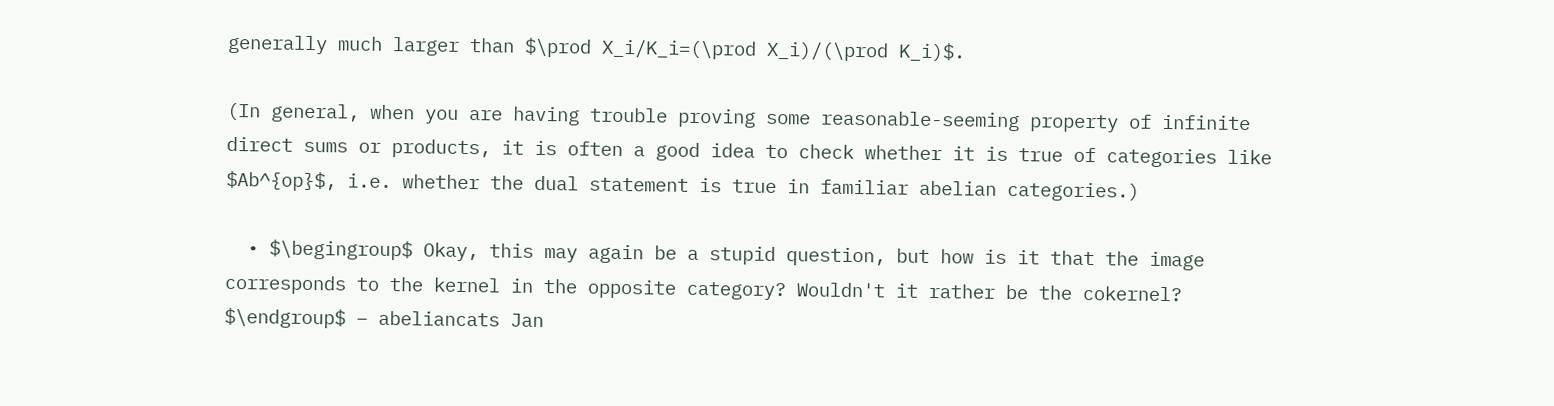generally much larger than $\prod X_i/K_i=(\prod X_i)/(\prod K_i)$.

(In general, when you are having trouble proving some reasonable-seeming property of infinite direct sums or products, it is often a good idea to check whether it is true of categories like $Ab^{op}$, i.e. whether the dual statement is true in familiar abelian categories.)

  • $\begingroup$ Okay, this may again be a stupid question, but how is it that the image corresponds to the kernel in the opposite category? Wouldn't it rather be the cokernel? $\endgroup$ – abeliancats Jan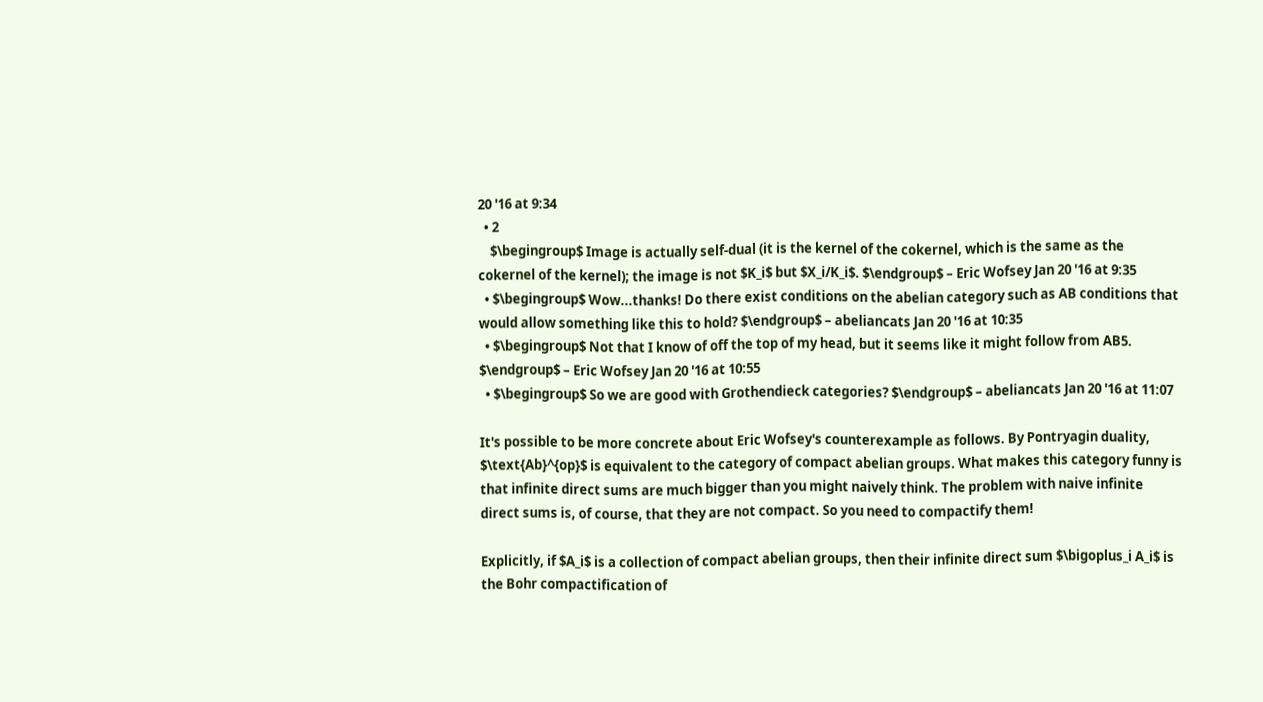20 '16 at 9:34
  • 2
    $\begingroup$ Image is actually self-dual (it is the kernel of the cokernel, which is the same as the cokernel of the kernel); the image is not $K_i$ but $X_i/K_i$. $\endgroup$ – Eric Wofsey Jan 20 '16 at 9:35
  • $\begingroup$ Wow...thanks! Do there exist conditions on the abelian category such as AB conditions that would allow something like this to hold? $\endgroup$ – abeliancats Jan 20 '16 at 10:35
  • $\begingroup$ Not that I know of off the top of my head, but it seems like it might follow from AB5. $\endgroup$ – Eric Wofsey Jan 20 '16 at 10:55
  • $\begingroup$ So we are good with Grothendieck categories? $\endgroup$ – abeliancats Jan 20 '16 at 11:07

It's possible to be more concrete about Eric Wofsey's counterexample as follows. By Pontryagin duality, $\text{Ab}^{op}$ is equivalent to the category of compact abelian groups. What makes this category funny is that infinite direct sums are much bigger than you might naively think. The problem with naive infinite direct sums is, of course, that they are not compact. So you need to compactify them!

Explicitly, if $A_i$ is a collection of compact abelian groups, then their infinite direct sum $\bigoplus_i A_i$ is the Bohr compactification of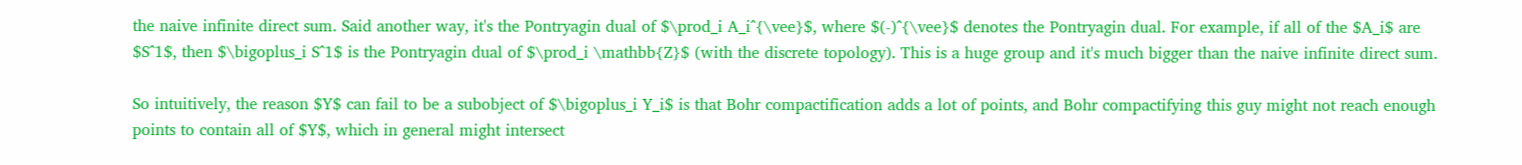the naive infinite direct sum. Said another way, it's the Pontryagin dual of $\prod_i A_i^{\vee}$, where $(-)^{\vee}$ denotes the Pontryagin dual. For example, if all of the $A_i$ are $S^1$, then $\bigoplus_i S^1$ is the Pontryagin dual of $\prod_i \mathbb{Z}$ (with the discrete topology). This is a huge group and it's much bigger than the naive infinite direct sum.

So intuitively, the reason $Y$ can fail to be a subobject of $\bigoplus_i Y_i$ is that Bohr compactification adds a lot of points, and Bohr compactifying this guy might not reach enough points to contain all of $Y$, which in general might intersect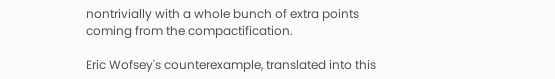nontrivially with a whole bunch of extra points coming from the compactification.

Eric Wofsey's counterexample, translated into this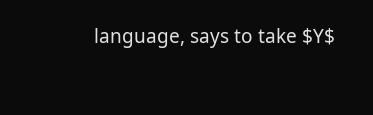language, says to take $Y$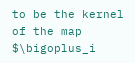to be the kernel of the map $\bigoplus_i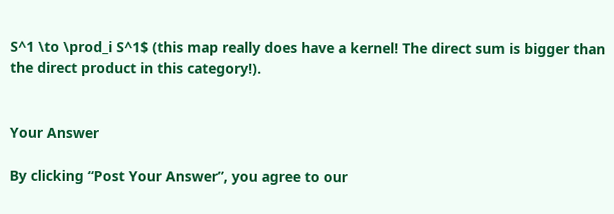S^1 \to \prod_i S^1$ (this map really does have a kernel! The direct sum is bigger than the direct product in this category!).


Your Answer

By clicking “Post Your Answer”, you agree to our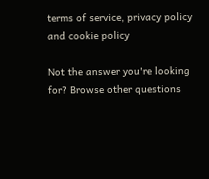terms of service, privacy policy and cookie policy

Not the answer you're looking for? Browse other questions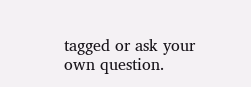tagged or ask your own question.